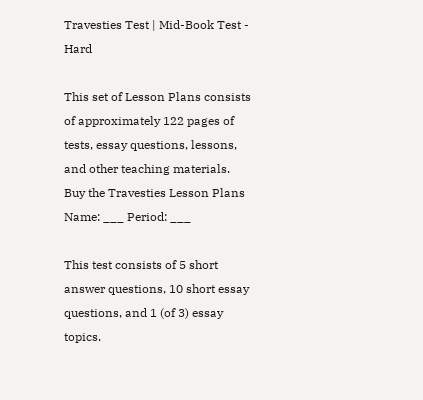Travesties Test | Mid-Book Test - Hard

This set of Lesson Plans consists of approximately 122 pages of tests, essay questions, lessons, and other teaching materials.
Buy the Travesties Lesson Plans
Name: ___ Period: ___

This test consists of 5 short answer questions, 10 short essay questions, and 1 (of 3) essay topics.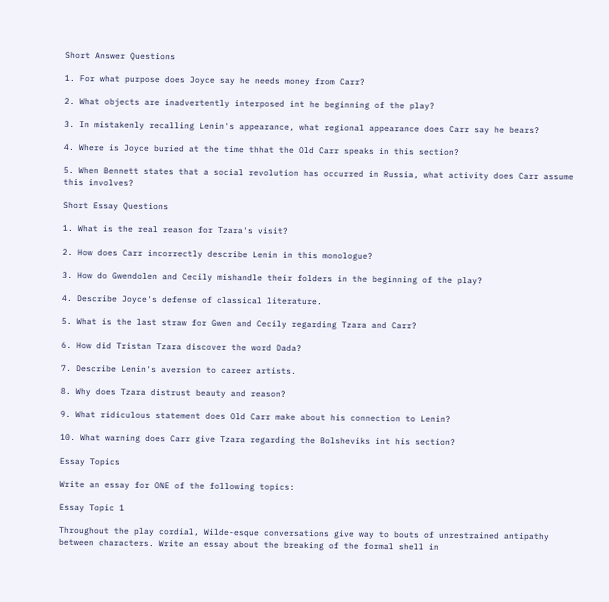Short Answer Questions

1. For what purpose does Joyce say he needs money from Carr?

2. What objects are inadvertently interposed int he beginning of the play?

3. In mistakenly recalling Lenin's appearance, what regional appearance does Carr say he bears?

4. Where is Joyce buried at the time thhat the Old Carr speaks in this section?

5. When Bennett states that a social revolution has occurred in Russia, what activity does Carr assume this involves?

Short Essay Questions

1. What is the real reason for Tzara's visit?

2. How does Carr incorrectly describe Lenin in this monologue?

3. How do Gwendolen and Cecily mishandle their folders in the beginning of the play?

4. Describe Joyce's defense of classical literature.

5. What is the last straw for Gwen and Cecily regarding Tzara and Carr?

6. How did Tristan Tzara discover the word Dada?

7. Describe Lenin's aversion to career artists.

8. Why does Tzara distrust beauty and reason?

9. What ridiculous statement does Old Carr make about his connection to Lenin?

10. What warning does Carr give Tzara regarding the Bolsheviks int his section?

Essay Topics

Write an essay for ONE of the following topics:

Essay Topic 1

Throughout the play cordial, Wilde-esque conversations give way to bouts of unrestrained antipathy between characters. Write an essay about the breaking of the formal shell in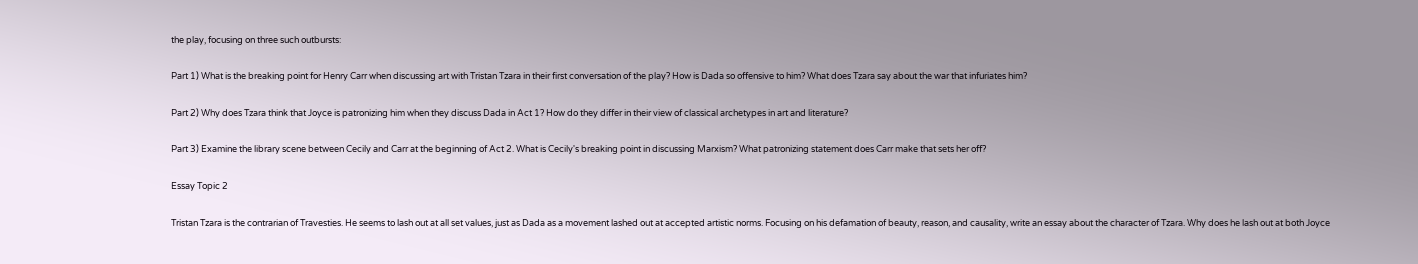the play, focusing on three such outbursts:

Part 1) What is the breaking point for Henry Carr when discussing art with Tristan Tzara in their first conversation of the play? How is Dada so offensive to him? What does Tzara say about the war that infuriates him?

Part 2) Why does Tzara think that Joyce is patronizing him when they discuss Dada in Act 1? How do they differ in their view of classical archetypes in art and literature?

Part 3) Examine the library scene between Cecily and Carr at the beginning of Act 2. What is Cecily's breaking point in discussing Marxism? What patronizing statement does Carr make that sets her off?

Essay Topic 2

Tristan Tzara is the contrarian of Travesties. He seems to lash out at all set values, just as Dada as a movement lashed out at accepted artistic norms. Focusing on his defamation of beauty, reason, and causality, write an essay about the character of Tzara. Why does he lash out at both Joyce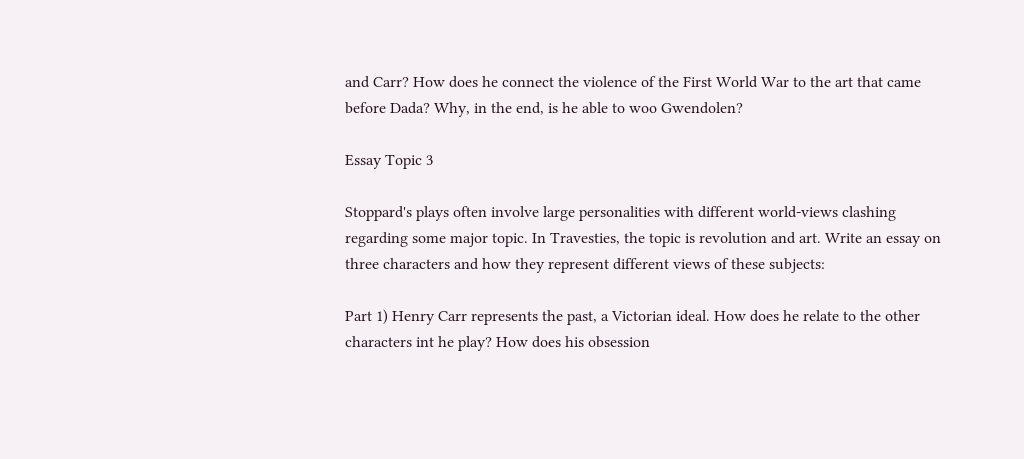and Carr? How does he connect the violence of the First World War to the art that came before Dada? Why, in the end, is he able to woo Gwendolen?

Essay Topic 3

Stoppard's plays often involve large personalities with different world-views clashing regarding some major topic. In Travesties, the topic is revolution and art. Write an essay on three characters and how they represent different views of these subjects:

Part 1) Henry Carr represents the past, a Victorian ideal. How does he relate to the other characters int he play? How does his obsession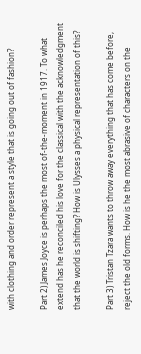with clothing and order represent a style that is going out of fashion?

Part 2) James Joyce is perhaps the most of-the-moment in 1917. To what extend has he reconciled his love for the classical with the acknowledgment that the world is shifting? How is Ulysses a physical representation of this?

Part 3) Tristan Tzara wants to throw away everything that has come before, reject the old forms. How is he the most abrasive of characters on the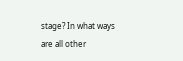stage? In what ways are all other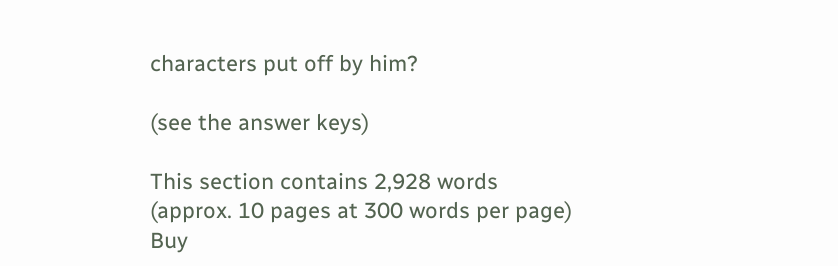characters put off by him?

(see the answer keys)

This section contains 2,928 words
(approx. 10 pages at 300 words per page)
Buy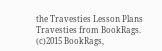the Travesties Lesson Plans
Travesties from BookRags. (c)2015 BookRags,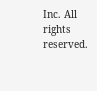Inc. All rights reserved.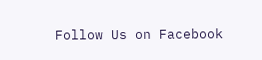Follow Us on Facebook